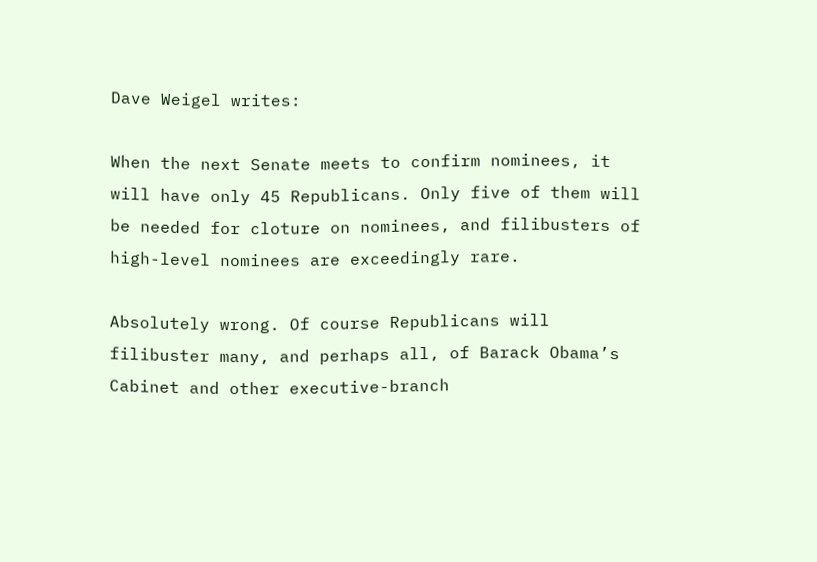Dave Weigel writes:

When the next Senate meets to confirm nominees, it will have only 45 Republicans. Only five of them will be needed for cloture on nominees, and filibusters of high-level nominees are exceedingly rare.

Absolutely wrong. Of course Republicans will filibuster many, and perhaps all, of Barack Obama’s Cabinet and other executive-branch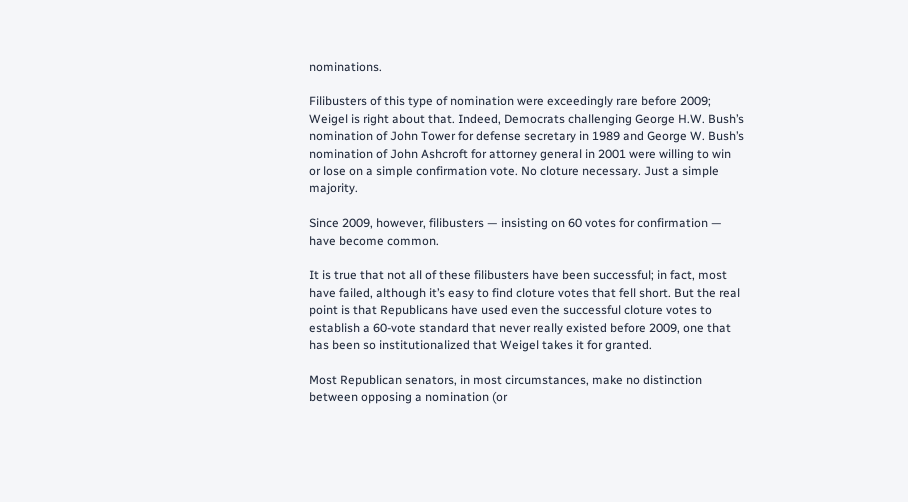nominations.

Filibusters of this type of nomination were exceedingly rare before 2009; Weigel is right about that. Indeed, Democrats challenging George H.W. Bush’s nomination of John Tower for defense secretary in 1989 and George W. Bush’s nomination of John Ashcroft for attorney general in 2001 were willing to win or lose on a simple confirmation vote. No cloture necessary. Just a simple majority.

Since 2009, however, filibusters — insisting on 60 votes for confirmation — have become common.

It is true that not all of these filibusters have been successful; in fact, most have failed, although it’s easy to find cloture votes that fell short. But the real point is that Republicans have used even the successful cloture votes to establish a 60-vote standard that never really existed before 2009, one that has been so institutionalized that Weigel takes it for granted.

Most Republican senators, in most circumstances, make no distinction between opposing a nomination (or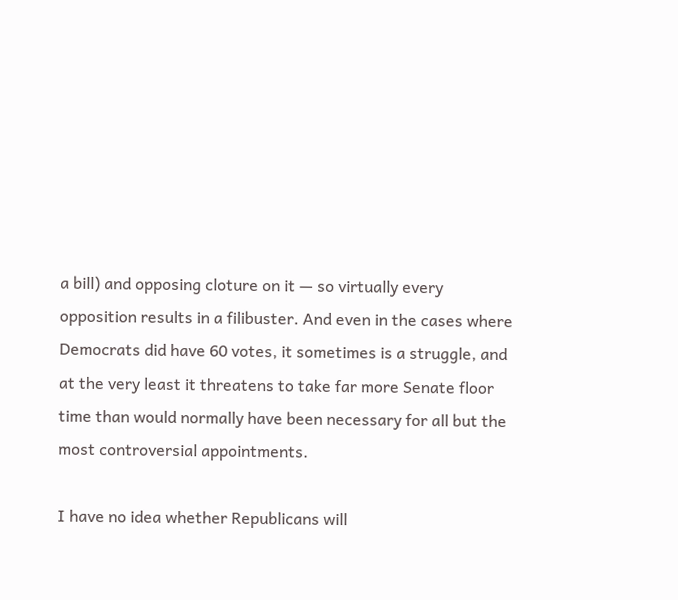a bill) and opposing cloture on it — so virtually every opposition results in a filibuster. And even in the cases where Democrats did have 60 votes, it sometimes is a struggle, and at the very least it threatens to take far more Senate floor time than would normally have been necessary for all but the most controversial appointments.

I have no idea whether Republicans will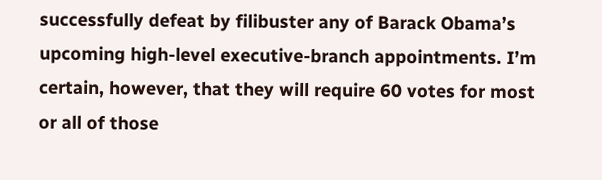successfully defeat by filibuster any of Barack Obama’s upcoming high-level executive-branch appointments. I’m certain, however, that they will require 60 votes for most or all of those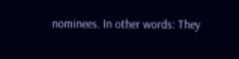nominees. In other words: They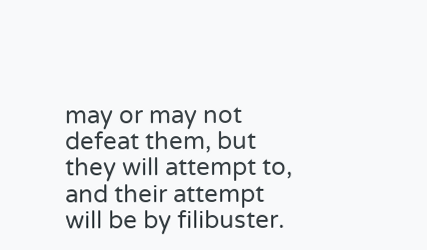may or may not defeat them, but they will attempt to, and their attempt will be by filibuster.